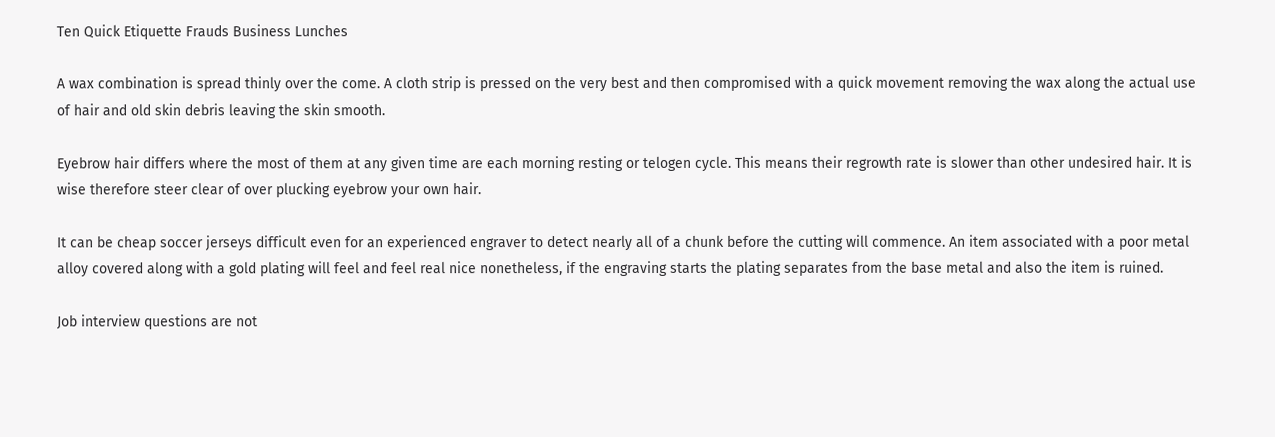Ten Quick Etiquette Frauds Business Lunches

A wax combination is spread thinly over the come. A cloth strip is pressed on the very best and then compromised with a quick movement removing the wax along the actual use of hair and old skin debris leaving the skin smooth.

Eyebrow hair differs where the most of them at any given time are each morning resting or telogen cycle. This means their regrowth rate is slower than other undesired hair. It is wise therefore steer clear of over plucking eyebrow your own hair.

It can be cheap soccer jerseys difficult even for an experienced engraver to detect nearly all of a chunk before the cutting will commence. An item associated with a poor metal alloy covered along with a gold plating will feel and feel real nice nonetheless, if the engraving starts the plating separates from the base metal and also the item is ruined.

Job interview questions are not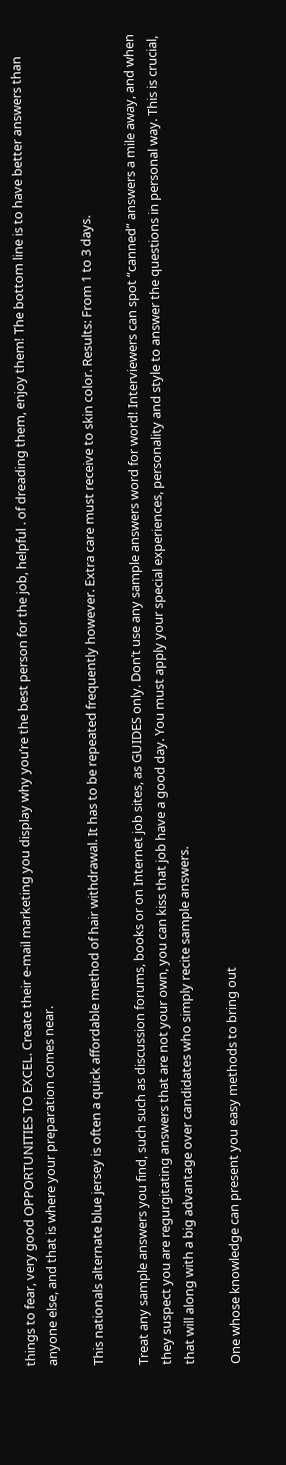things to fear, very good OPPORTUNITIES TO EXCEL. Create their e-mail marketing you display why you’re the best person for the job, helpful . of dreading them, enjoy them! The bottom line is to have better answers than anyone else, and that is where your preparation comes near.

This nationals alternate blue jersey is often a quick affordable method of hair withdrawal. It has to be repeated frequently however. Extra care must receive to skin color. Results: From 1 to 3 days.

Treat any sample answers you find, such such as discussion forums, books or on Internet job sites, as GUIDES only. Don’t use any sample answers word for word! Interviewers can spot “canned” answers a mile away, and when they suspect you are regurgitating answers that are not your own, you can kiss that job have a good day. You must apply your special experiences, personality and style to answer the questions in personal way. This is crucial, that will along with a big advantage over candidates who simply recite sample answers.

One whose knowledge can present you easy methods to bring out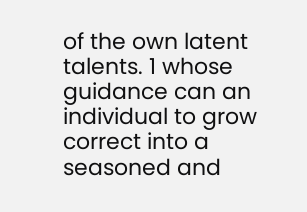of the own latent talents. 1 whose guidance can an individual to grow correct into a seasoned and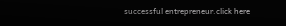successful entrepreneur.click here